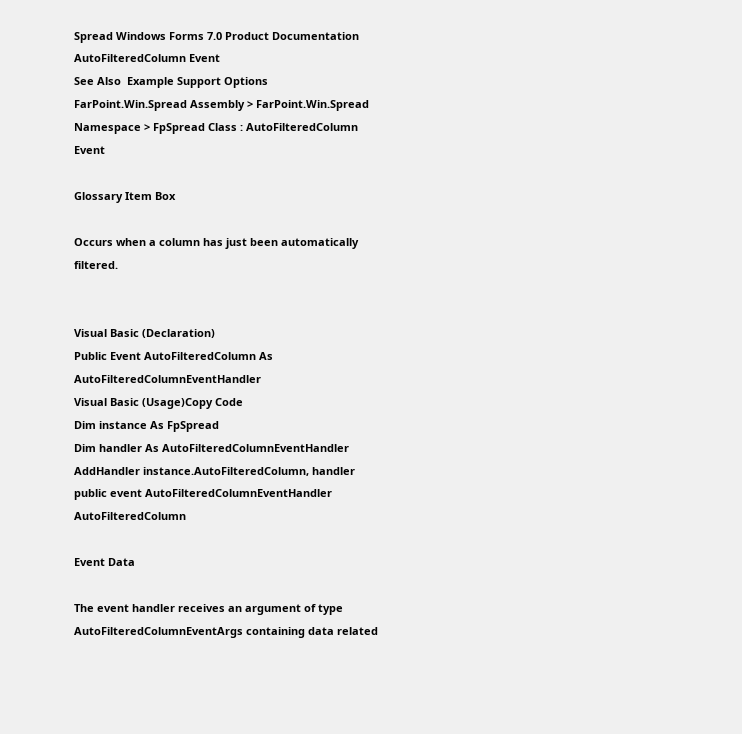Spread Windows Forms 7.0 Product Documentation
AutoFilteredColumn Event
See Also  Example Support Options
FarPoint.Win.Spread Assembly > FarPoint.Win.Spread Namespace > FpSpread Class : AutoFilteredColumn Event

Glossary Item Box

Occurs when a column has just been automatically filtered.


Visual Basic (Declaration)
Public Event AutoFilteredColumn As AutoFilteredColumnEventHandler
Visual Basic (Usage)Copy Code
Dim instance As FpSpread
Dim handler As AutoFilteredColumnEventHandler
AddHandler instance.AutoFilteredColumn, handler
public event AutoFilteredColumnEventHandler AutoFilteredColumn

Event Data

The event handler receives an argument of type AutoFilteredColumnEventArgs containing data related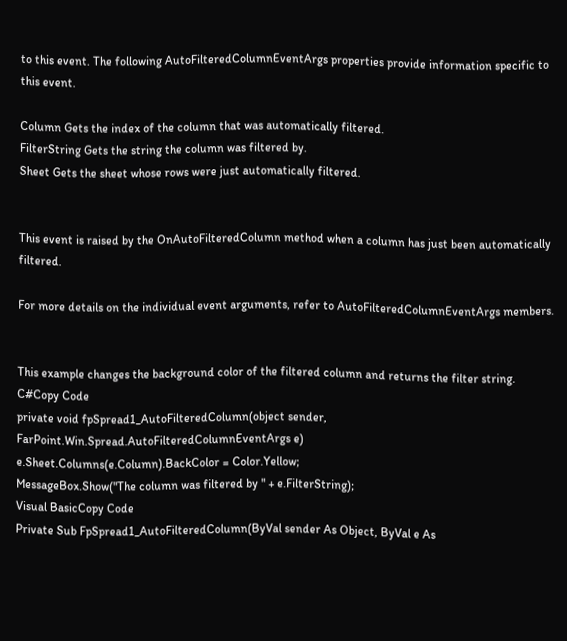to this event. The following AutoFilteredColumnEventArgs properties provide information specific to this event.

Column Gets the index of the column that was automatically filtered.
FilterString Gets the string the column was filtered by.
Sheet Gets the sheet whose rows were just automatically filtered.


This event is raised by the OnAutoFilteredColumn method when a column has just been automatically filtered.

For more details on the individual event arguments, refer to AutoFilteredColumnEventArgs members.


This example changes the background color of the filtered column and returns the filter string.
C#Copy Code
private void fpSpread1_AutoFilteredColumn(object sender, FarPoint.Win.Spread.AutoFilteredColumnEventArgs e)
e.Sheet.Columns(e.Column).BackColor = Color.Yellow;
MessageBox.Show("The column was filtered by " + e.FilterString);
Visual BasicCopy Code
Private Sub FpSpread1_AutoFilteredColumn(ByVal sender As Object, ByVal e As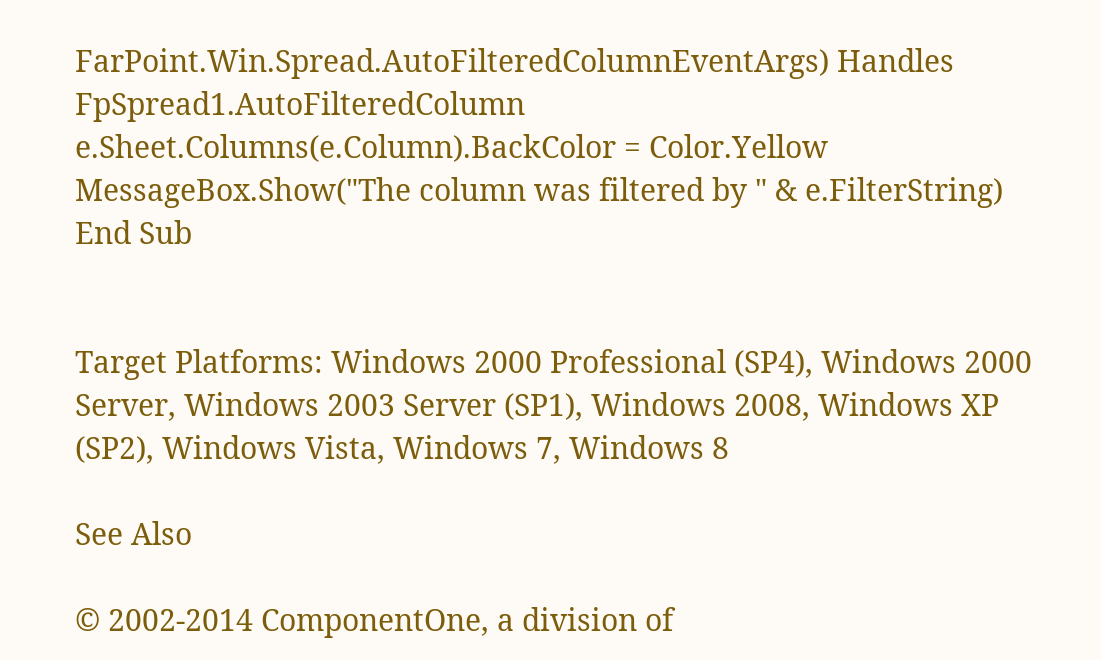FarPoint.Win.Spread.AutoFilteredColumnEventArgs) Handles FpSpread1.AutoFilteredColumn
e.Sheet.Columns(e.Column).BackColor = Color.Yellow
MessageBox.Show("The column was filtered by " & e.FilterString)
End Sub


Target Platforms: Windows 2000 Professional (SP4), Windows 2000 Server, Windows 2003 Server (SP1), Windows 2008, Windows XP (SP2), Windows Vista, Windows 7, Windows 8

See Also

© 2002-2014 ComponentOne, a division of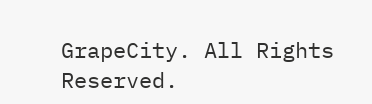GrapeCity. All Rights Reserved.